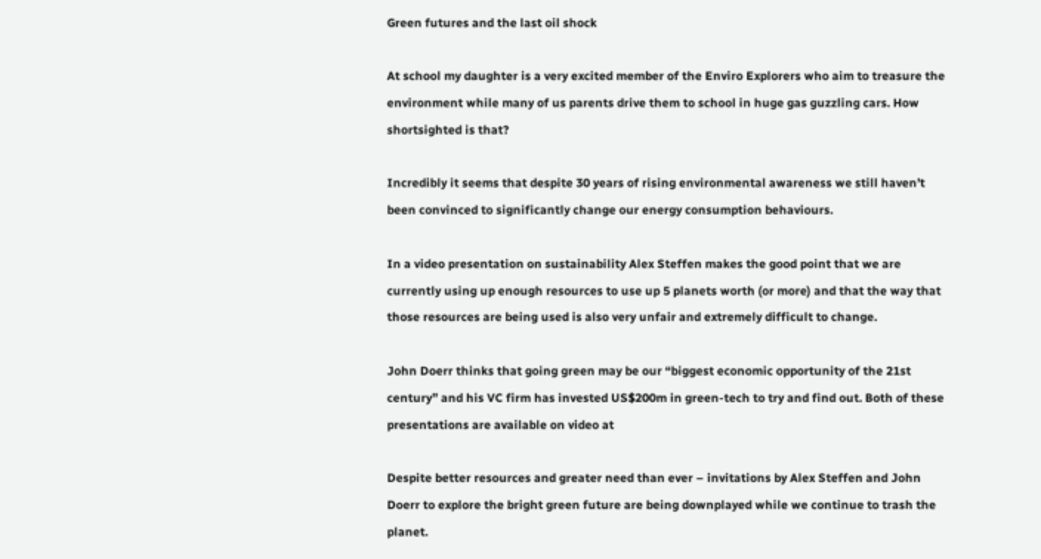Green futures and the last oil shock

At school my daughter is a very excited member of the Enviro Explorers who aim to treasure the environment while many of us parents drive them to school in huge gas guzzling cars. How shortsighted is that?

Incredibly it seems that despite 30 years of rising environmental awareness we still haven’t been convinced to significantly change our energy consumption behaviours.

In a video presentation on sustainability Alex Steffen makes the good point that we are currently using up enough resources to use up 5 planets worth (or more) and that the way that those resources are being used is also very unfair and extremely difficult to change.

John Doerr thinks that going green may be our “biggest economic opportunity of the 21st century” and his VC firm has invested US$200m in green-tech to try and find out. Both of these presentations are available on video at

Despite better resources and greater need than ever – invitations by Alex Steffen and John Doerr to explore the bright green future are being downplayed while we continue to trash the planet.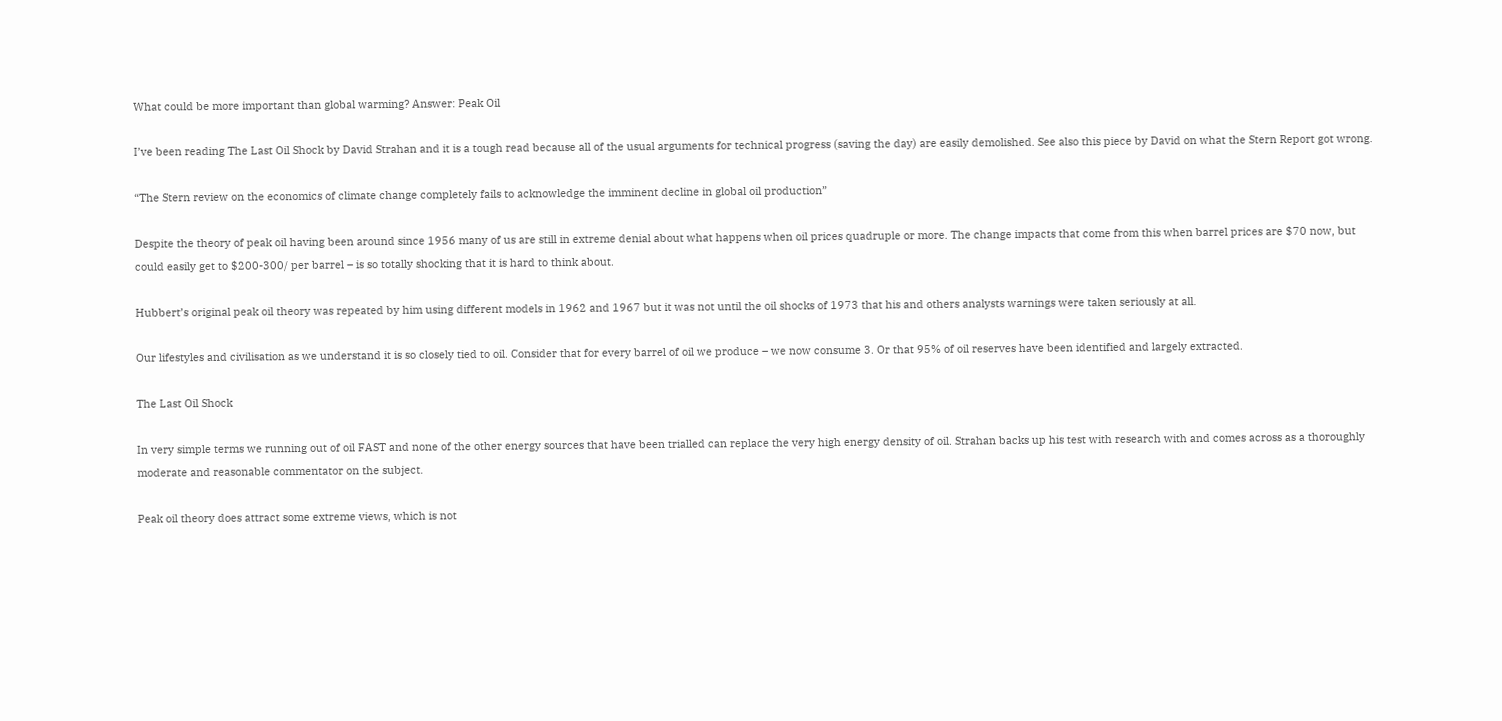What could be more important than global warming? Answer: Peak Oil

I’ve been reading The Last Oil Shock by David Strahan and it is a tough read because all of the usual arguments for technical progress (saving the day) are easily demolished. See also this piece by David on what the Stern Report got wrong.

“The Stern review on the economics of climate change completely fails to acknowledge the imminent decline in global oil production”

Despite the theory of peak oil having been around since 1956 many of us are still in extreme denial about what happens when oil prices quadruple or more. The change impacts that come from this when barrel prices are $70 now, but could easily get to $200-300/ per barrel – is so totally shocking that it is hard to think about.

Hubbert’s original peak oil theory was repeated by him using different models in 1962 and 1967 but it was not until the oil shocks of 1973 that his and others analysts warnings were taken seriously at all.

Our lifestyles and civilisation as we understand it is so closely tied to oil. Consider that for every barrel of oil we produce – we now consume 3. Or that 95% of oil reserves have been identified and largely extracted.

The Last Oil Shock

In very simple terms we running out of oil FAST and none of the other energy sources that have been trialled can replace the very high energy density of oil. Strahan backs up his test with research with and comes across as a thoroughly moderate and reasonable commentator on the subject.

Peak oil theory does attract some extreme views, which is not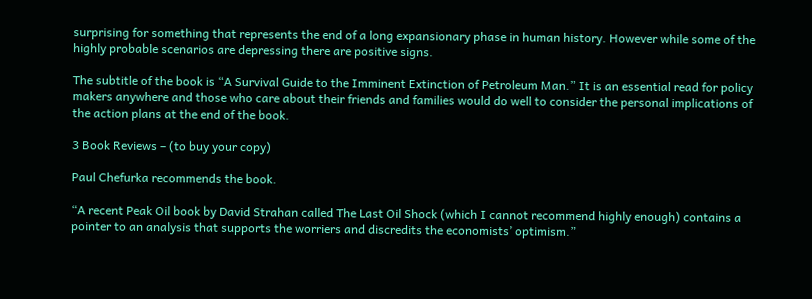surprising for something that represents the end of a long expansionary phase in human history. However while some of the highly probable scenarios are depressing there are positive signs.

The subtitle of the book is “A Survival Guide to the Imminent Extinction of Petroleum Man.” It is an essential read for policy makers anywhere and those who care about their friends and families would do well to consider the personal implications of the action plans at the end of the book.

3 Book Reviews – (to buy your copy)

Paul Chefurka recommends the book.

“A recent Peak Oil book by David Strahan called The Last Oil Shock (which I cannot recommend highly enough) contains a pointer to an analysis that supports the worriers and discredits the economists’ optimism.”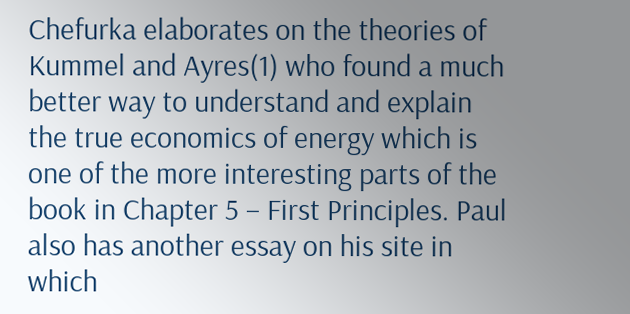Chefurka elaborates on the theories of Kummel and Ayres(1) who found a much better way to understand and explain the true economics of energy which is one of the more interesting parts of the book in Chapter 5 – First Principles. Paul also has another essay on his site in which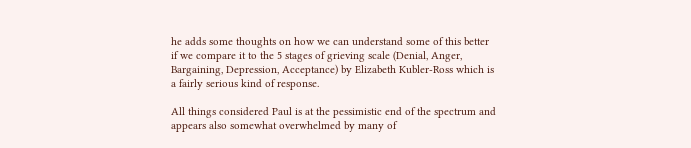he adds some thoughts on how we can understand some of this better if we compare it to the 5 stages of grieving scale (Denial, Anger, Bargaining, Depression, Acceptance) by Elizabeth Kubler-Ross which is a fairly serious kind of response.

All things considered Paul is at the pessimistic end of the spectrum and appears also somewhat overwhelmed by many of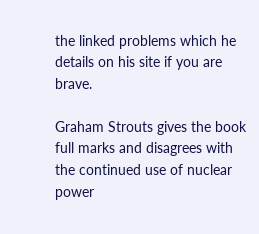the linked problems which he details on his site if you are brave.

Graham Strouts gives the book full marks and disagrees with the continued use of nuclear power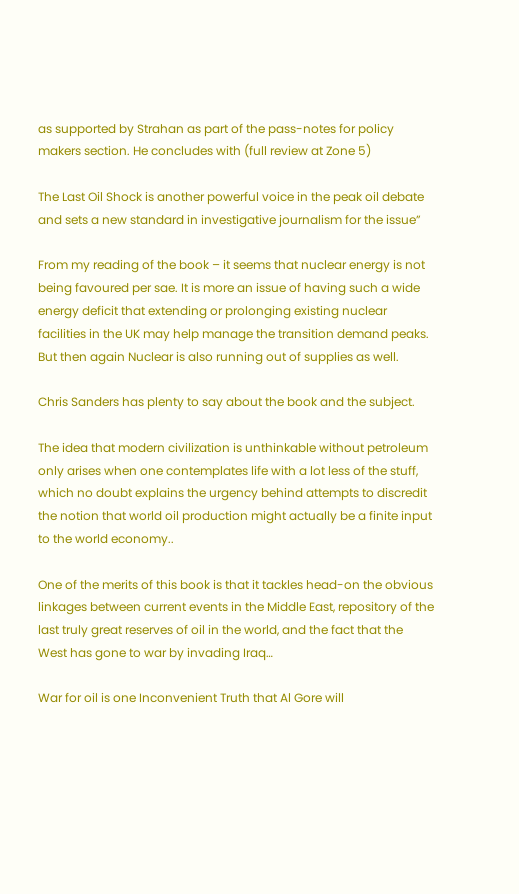as supported by Strahan as part of the pass-notes for policy makers section. He concludes with (full review at Zone 5)

The Last Oil Shock is another powerful voice in the peak oil debate and sets a new standard in investigative journalism for the issue”

From my reading of the book – it seems that nuclear energy is not being favoured per sae. It is more an issue of having such a wide energy deficit that extending or prolonging existing nuclear facilities in the UK may help manage the transition demand peaks. But then again Nuclear is also running out of supplies as well.

Chris Sanders has plenty to say about the book and the subject.

The idea that modern civilization is unthinkable without petroleum only arises when one contemplates life with a lot less of the stuff, which no doubt explains the urgency behind attempts to discredit the notion that world oil production might actually be a finite input to the world economy..

One of the merits of this book is that it tackles head-on the obvious linkages between current events in the Middle East, repository of the last truly great reserves of oil in the world, and the fact that the West has gone to war by invading Iraq…

War for oil is one Inconvenient Truth that Al Gore will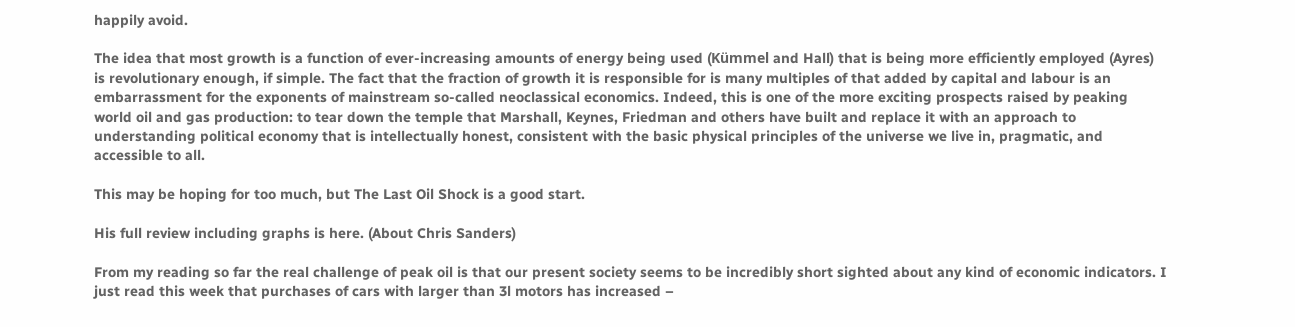happily avoid.

The idea that most growth is a function of ever-increasing amounts of energy being used (Kümmel and Hall) that is being more efficiently employed (Ayres) is revolutionary enough, if simple. The fact that the fraction of growth it is responsible for is many multiples of that added by capital and labour is an embarrassment for the exponents of mainstream so-called neoclassical economics. Indeed, this is one of the more exciting prospects raised by peaking world oil and gas production: to tear down the temple that Marshall, Keynes, Friedman and others have built and replace it with an approach to understanding political economy that is intellectually honest, consistent with the basic physical principles of the universe we live in, pragmatic, and accessible to all.

This may be hoping for too much, but The Last Oil Shock is a good start.

His full review including graphs is here. (About Chris Sanders)

From my reading so far the real challenge of peak oil is that our present society seems to be incredibly short sighted about any kind of economic indicators. I just read this week that purchases of cars with larger than 3l motors has increased –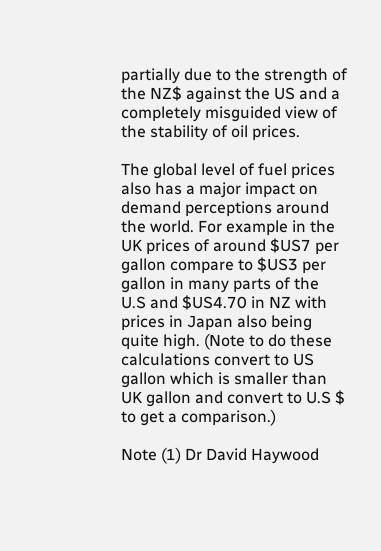partially due to the strength of the NZ$ against the US and a completely misguided view of the stability of oil prices.

The global level of fuel prices also has a major impact on demand perceptions around the world. For example in the UK prices of around $US7 per gallon compare to $US3 per gallon in many parts of the U.S and $US4.70 in NZ with prices in Japan also being quite high. (Note to do these calculations convert to US gallon which is smaller than UK gallon and convert to U.S $ to get a comparison.)

Note (1) Dr David Haywood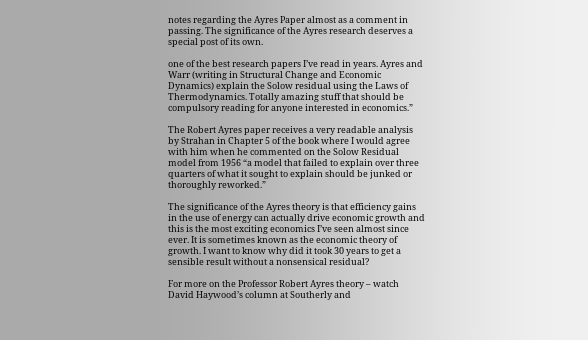notes regarding the Ayres Paper almost as a comment in passing. The significance of the Ayres research deserves a special post of its own.

one of the best research papers I’ve read in years. Ayres and Warr (writing in Structural Change and Economic Dynamics) explain the Solow residual using the Laws of Thermodynamics. Totally amazing stuff that should be compulsory reading for anyone interested in economics.”

The Robert Ayres paper receives a very readable analysis by Strahan in Chapter 5 of the book where I would agree with him when he commented on the Solow Residual model from 1956 “a model that failed to explain over three quarters of what it sought to explain should be junked or thoroughly reworked.”

The significance of the Ayres theory is that efficiency gains in the use of energy can actually drive economic growth and this is the most exciting economics I’ve seen almost since ever. It is sometimes known as the economic theory of growth. I want to know why did it took 30 years to get a sensible result without a nonsensical residual?

For more on the Professor Robert Ayres theory – watch David Haywood’s column at Southerly and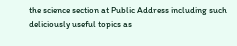the science section at Public Address including such deliciously useful topics as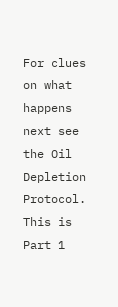For clues on what happens next see the Oil Depletion Protocol. This is Part 1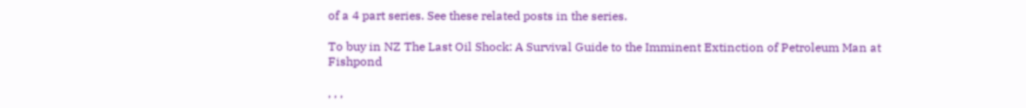of a 4 part series. See these related posts in the series.

To buy in NZ The Last Oil Shock: A Survival Guide to the Imminent Extinction of Petroleum Man at Fishpond

, , ,